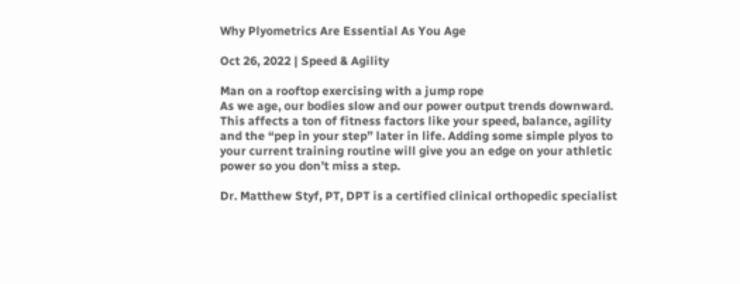Why Plyometrics Are Essential As You Age

Oct 26, 2022 | Speed & Agility

Man on a rooftop exercising with a jump rope
As we age, our bodies slow and our power output trends downward. This affects a ton of fitness factors like your speed, balance, agility and the “pep in your step” later in life. Adding some simple plyos to your current training routine will give you an edge on your athletic power so you don’t miss a step.

Dr. Matthew Styf, PT, DPT is a certified clinical orthopedic specialist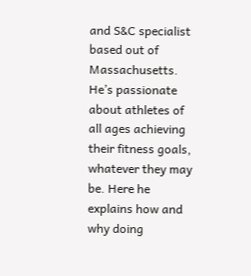and S&C specialist based out of Massachusetts. He’s passionate about athletes of all ages achieving their fitness goals, whatever they may be. Here he explains how and why doing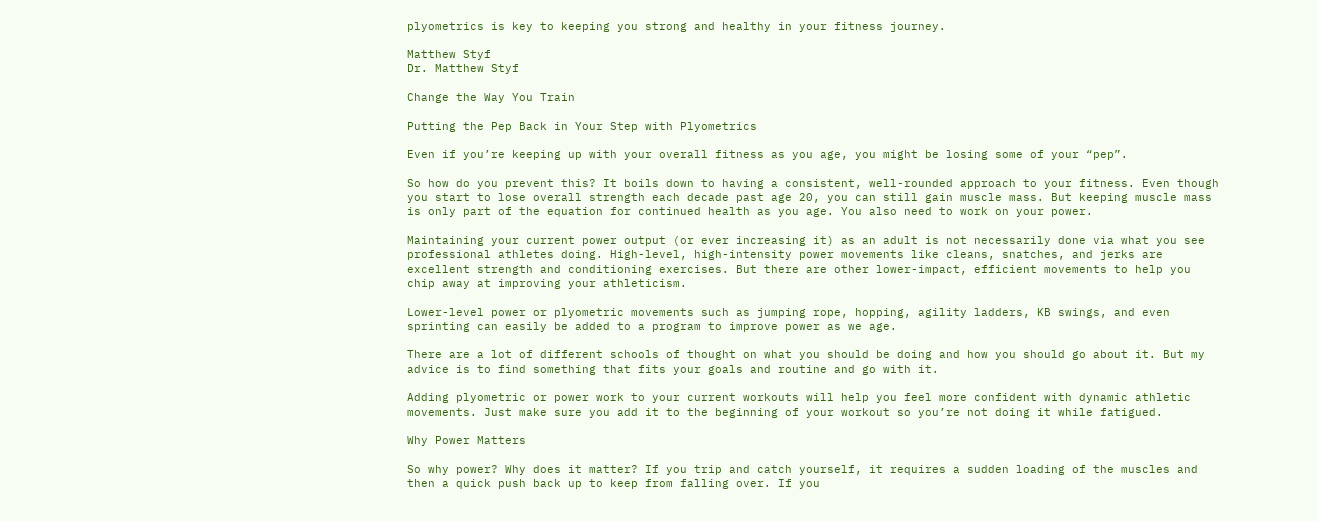plyometrics is key to keeping you strong and healthy in your fitness journey.

Matthew Styf
Dr. Matthew Styf

Change the Way You Train

Putting the Pep Back in Your Step with Plyometrics

Even if you’re keeping up with your overall fitness as you age, you might be losing some of your “pep”.

So how do you prevent this? It boils down to having a consistent, well-rounded approach to your fitness. Even though you start to lose overall strength each decade past age 20, you can still gain muscle mass. But keeping muscle mass is only part of the equation for continued health as you age. You also need to work on your power.

Maintaining your current power output (or ever increasing it) as an adult is not necessarily done via what you see professional athletes doing. High-level, high-intensity power movements like cleans, snatches, and jerks are excellent strength and conditioning exercises. But there are other lower-impact, efficient movements to help you chip away at improving your athleticism.

Lower-level power or plyometric movements such as jumping rope, hopping, agility ladders, KB swings, and even sprinting can easily be added to a program to improve power as we age.

There are a lot of different schools of thought on what you should be doing and how you should go about it. But my advice is to find something that fits your goals and routine and go with it.

Adding plyometric or power work to your current workouts will help you feel more confident with dynamic athletic movements. Just make sure you add it to the beginning of your workout so you’re not doing it while fatigued.

Why Power Matters

So why power? Why does it matter? If you trip and catch yourself, it requires a sudden loading of the muscles and then a quick push back up to keep from falling over. If you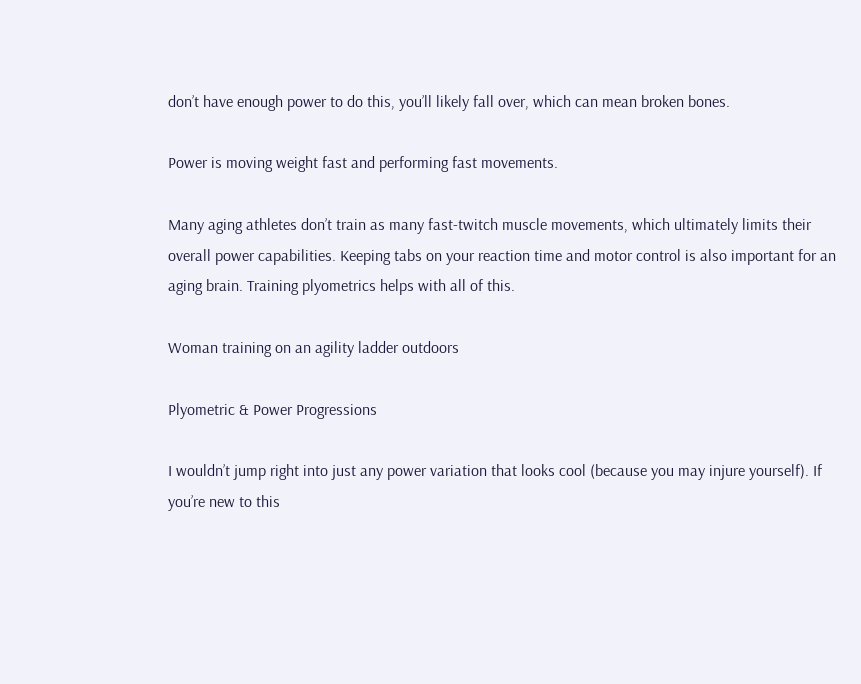don’t have enough power to do this, you’ll likely fall over, which can mean broken bones.

Power is moving weight fast and performing fast movements.

Many aging athletes don’t train as many fast-twitch muscle movements, which ultimately limits their overall power capabilities. Keeping tabs on your reaction time and motor control is also important for an aging brain. Training plyometrics helps with all of this.

Woman training on an agility ladder outdoors

Plyometric & Power Progressions

I wouldn’t jump right into just any power variation that looks cool (because you may injure yourself). If you’re new to this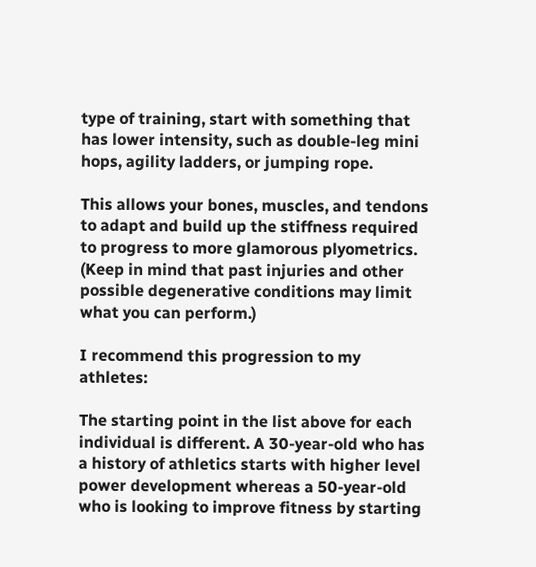type of training, start with something that has lower intensity, such as double-leg mini hops, agility ladders, or jumping rope.

This allows your bones, muscles, and tendons to adapt and build up the stiffness required to progress to more glamorous plyometrics. (Keep in mind that past injuries and other possible degenerative conditions may limit what you can perform.)

I recommend this progression to my athletes:

The starting point in the list above for each individual is different. A 30-year-old who has a history of athletics starts with higher level power development whereas a 50-year-old who is looking to improve fitness by starting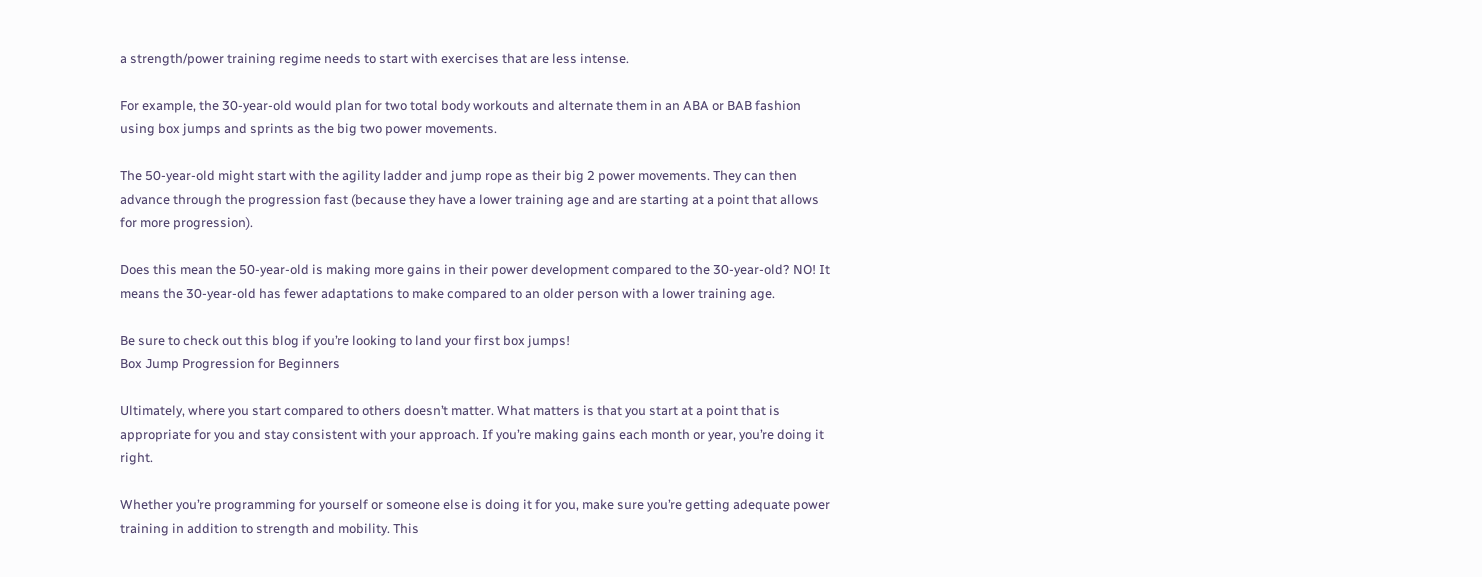a strength/power training regime needs to start with exercises that are less intense.

For example, the 30-year-old would plan for two total body workouts and alternate them in an ABA or BAB fashion using box jumps and sprints as the big two power movements.

The 50-year-old might start with the agility ladder and jump rope as their big 2 power movements. They can then advance through the progression fast (because they have a lower training age and are starting at a point that allows for more progression).

Does this mean the 50-year-old is making more gains in their power development compared to the 30-year-old? NO! It means the 30-year-old has fewer adaptations to make compared to an older person with a lower training age.

Be sure to check out this blog if you’re looking to land your first box jumps!
Box Jump Progression for Beginners

Ultimately, where you start compared to others doesn’t matter. What matters is that you start at a point that is appropriate for you and stay consistent with your approach. If you’re making gains each month or year, you’re doing it right.

Whether you’re programming for yourself or someone else is doing it for you, make sure you’re getting adequate power training in addition to strength and mobility. This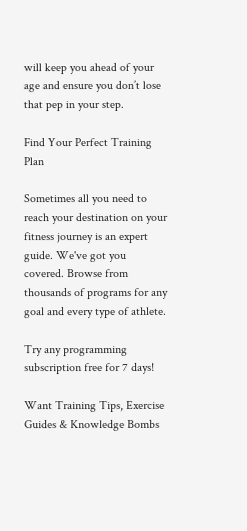will keep you ahead of your age and ensure you don’t lose that pep in your step.

Find Your Perfect Training Plan

Sometimes all you need to reach your destination on your fitness journey is an expert guide. We've got you covered. Browse from thousands of programs for any goal and every type of athlete.

Try any programming subscription free for 7 days!

Want Training Tips, Exercise Guides & Knowledge Bombs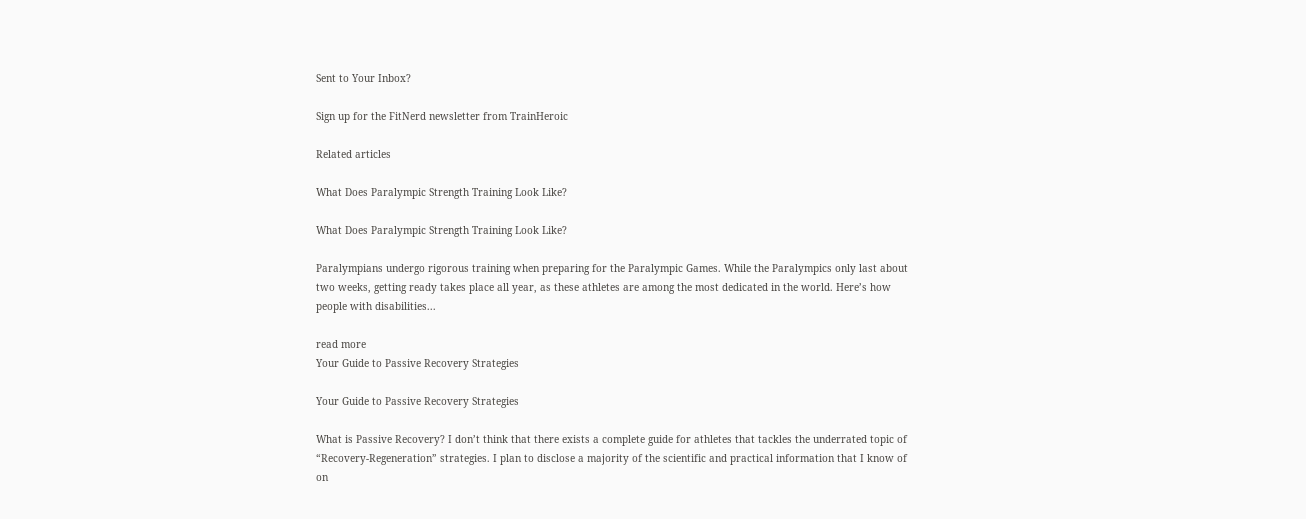Sent to Your Inbox?

Sign up for the FitNerd newsletter from TrainHeroic

Related articles

What Does Paralympic Strength Training Look Like?

What Does Paralympic Strength Training Look Like?

Paralympians undergo rigorous training when preparing for the Paralympic Games. While the Paralympics only last about two weeks, getting ready takes place all year, as these athletes are among the most dedicated in the world. Here’s how people with disabilities...

read more
Your Guide to Passive Recovery Strategies

Your Guide to Passive Recovery Strategies

What is Passive Recovery? I don’t think that there exists a complete guide for athletes that tackles the underrated topic of “Recovery-Regeneration” strategies. I plan to disclose a majority of the scientific and practical information that I know of on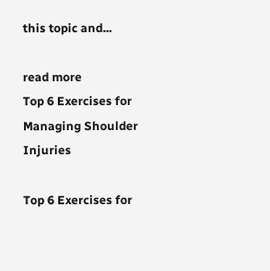this topic and...

read more
Top 6 Exercises for Managing Shoulder Injuries

Top 6 Exercises for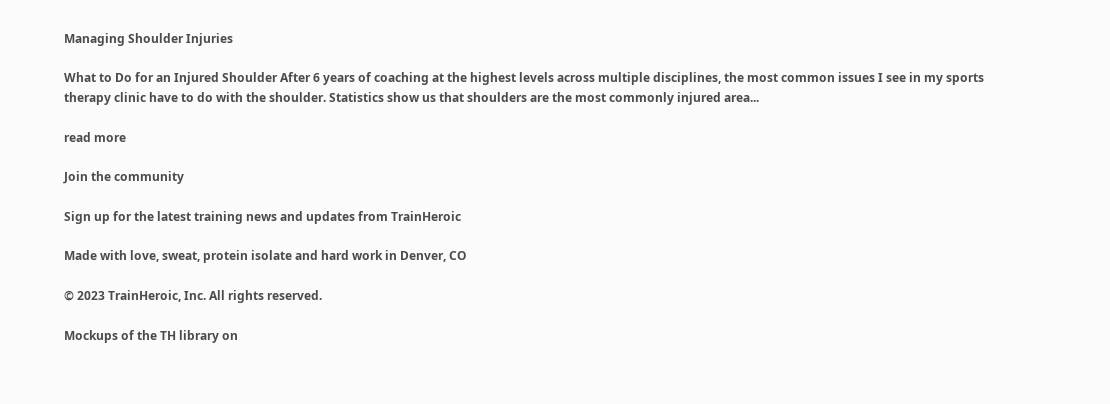Managing Shoulder Injuries

What to Do for an Injured Shoulder After 6 years of coaching at the highest levels across multiple disciplines, the most common issues I see in my sports therapy clinic have to do with the shoulder. Statistics show us that shoulders are the most commonly injured area...

read more

Join the community

Sign up for the latest training news and updates from TrainHeroic

Made with love, sweat, protein isolate and hard work in Denver, CO

© 2023 TrainHeroic, Inc. All rights reserved.

Mockups of the TH library on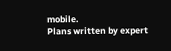mobile.
Plans written by expert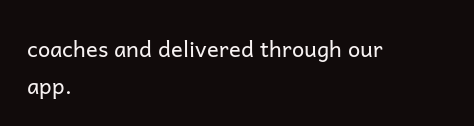coaches and delivered through our app.